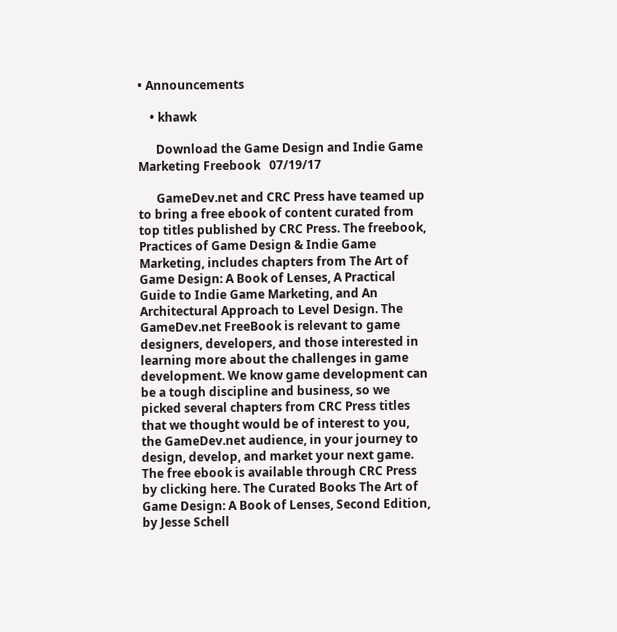• Announcements

    • khawk

      Download the Game Design and Indie Game Marketing Freebook   07/19/17

      GameDev.net and CRC Press have teamed up to bring a free ebook of content curated from top titles published by CRC Press. The freebook, Practices of Game Design & Indie Game Marketing, includes chapters from The Art of Game Design: A Book of Lenses, A Practical Guide to Indie Game Marketing, and An Architectural Approach to Level Design. The GameDev.net FreeBook is relevant to game designers, developers, and those interested in learning more about the challenges in game development. We know game development can be a tough discipline and business, so we picked several chapters from CRC Press titles that we thought would be of interest to you, the GameDev.net audience, in your journey to design, develop, and market your next game. The free ebook is available through CRC Press by clicking here. The Curated Books The Art of Game Design: A Book of Lenses, Second Edition, by Jesse Schell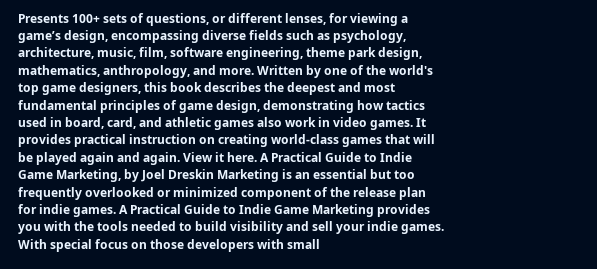Presents 100+ sets of questions, or different lenses, for viewing a game’s design, encompassing diverse fields such as psychology, architecture, music, film, software engineering, theme park design, mathematics, anthropology, and more. Written by one of the world's top game designers, this book describes the deepest and most fundamental principles of game design, demonstrating how tactics used in board, card, and athletic games also work in video games. It provides practical instruction on creating world-class games that will be played again and again. View it here. A Practical Guide to Indie Game Marketing, by Joel Dreskin Marketing is an essential but too frequently overlooked or minimized component of the release plan for indie games. A Practical Guide to Indie Game Marketing provides you with the tools needed to build visibility and sell your indie games. With special focus on those developers with small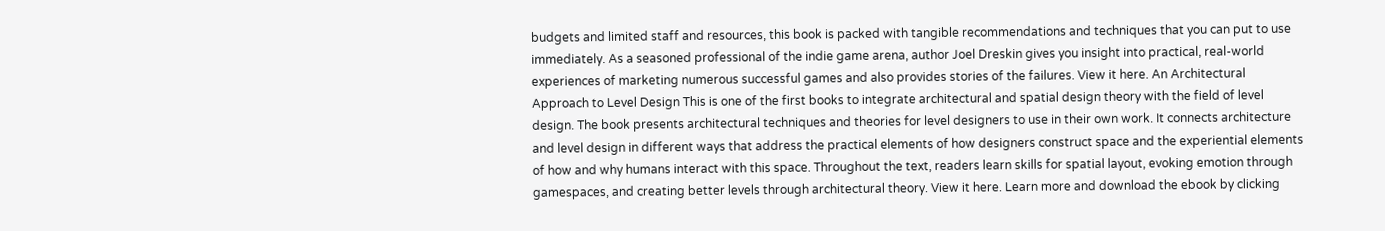budgets and limited staff and resources, this book is packed with tangible recommendations and techniques that you can put to use immediately. As a seasoned professional of the indie game arena, author Joel Dreskin gives you insight into practical, real-world experiences of marketing numerous successful games and also provides stories of the failures. View it here. An Architectural Approach to Level Design This is one of the first books to integrate architectural and spatial design theory with the field of level design. The book presents architectural techniques and theories for level designers to use in their own work. It connects architecture and level design in different ways that address the practical elements of how designers construct space and the experiential elements of how and why humans interact with this space. Throughout the text, readers learn skills for spatial layout, evoking emotion through gamespaces, and creating better levels through architectural theory. View it here. Learn more and download the ebook by clicking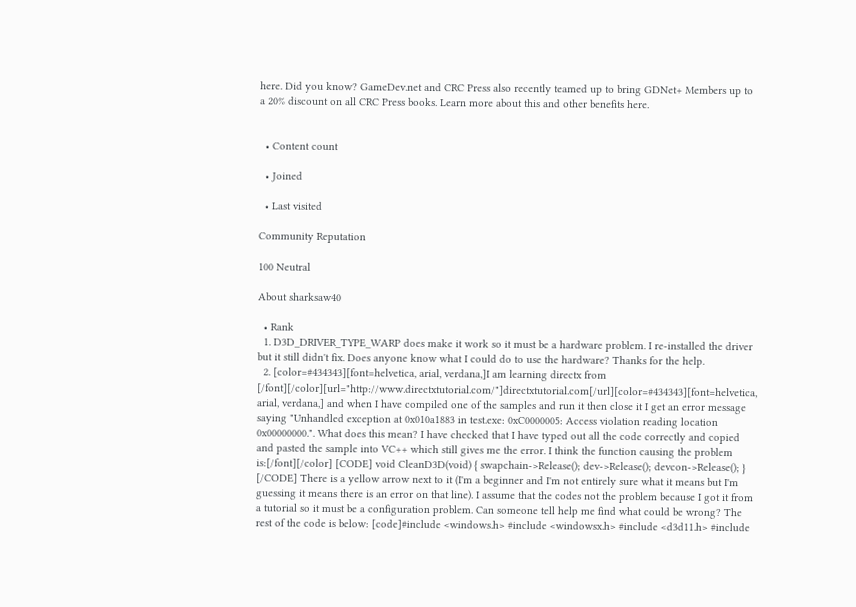here. Did you know? GameDev.net and CRC Press also recently teamed up to bring GDNet+ Members up to a 20% discount on all CRC Press books. Learn more about this and other benefits here.


  • Content count

  • Joined

  • Last visited

Community Reputation

100 Neutral

About sharksaw40

  • Rank
  1. D3D_DRIVER_TYPE_WARP does make it work so it must be a hardware problem. I re-installed the driver but it still didn't fix. Does anyone know what I could do to use the hardware? Thanks for the help.
  2. [color=#434343][font=helvetica, arial, verdana,]I am learning directx from [/font][/color][url="http://www.directxtutorial.com/"]directxtutorial.com[/url][color=#434343][font=helvetica, arial, verdana,] and when I have compiled one of the samples and run it then close it I get an error message saying "Unhandled exception at 0x010a1883 in test.exe: 0xC0000005: Access violation reading location 0x00000000.". What does this mean? I have checked that I have typed out all the code correctly and copied and pasted the sample into VC++ which still gives me the error. I think the function causing the problem is:[/font][/color] [CODE] void CleanD3D(void) { swapchain->Release(); dev->Release(); devcon->Release(); } [/CODE] There is a yellow arrow next to it (I'm a beginner and I'm not entirely sure what it means but I'm guessing it means there is an error on that line). I assume that the codes not the problem because I got it from a tutorial so it must be a configuration problem. Can someone tell help me find what could be wrong? The rest of the code is below: [code]#include <windows.h> #include <windowsx.h> #include <d3d11.h> #include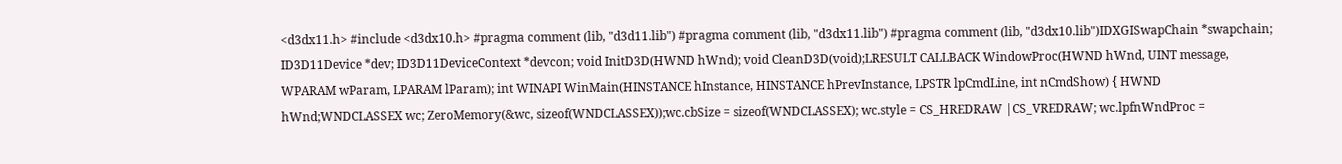<d3dx11.h> #include <d3dx10.h> #pragma comment (lib, "d3d11.lib") #pragma comment (lib, "d3dx11.lib") #pragma comment (lib, "d3dx10.lib")IDXGISwapChain *swapchain; ID3D11Device *dev; ID3D11DeviceContext *devcon; void InitD3D(HWND hWnd); void CleanD3D(void);LRESULT CALLBACK WindowProc(HWND hWnd, UINT message, WPARAM wParam, LPARAM lParam); int WINAPI WinMain(HINSTANCE hInstance, HINSTANCE hPrevInstance, LPSTR lpCmdLine, int nCmdShow) { HWND hWnd;WNDCLASSEX wc; ZeroMemory(&wc, sizeof(WNDCLASSEX));wc.cbSize = sizeof(WNDCLASSEX); wc.style = CS_HREDRAW |CS_VREDRAW; wc.lpfnWndProc =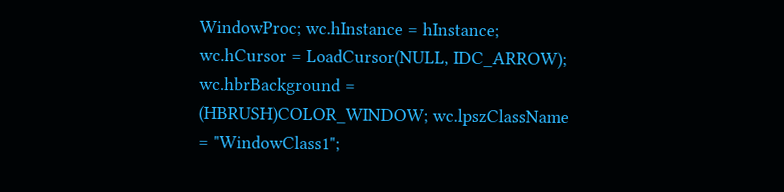WindowProc; wc.hInstance = hInstance; wc.hCursor = LoadCursor(NULL, IDC_ARROW); wc.hbrBackground = (HBRUSH)COLOR_WINDOW; wc.lpszClassName = "WindowClass1";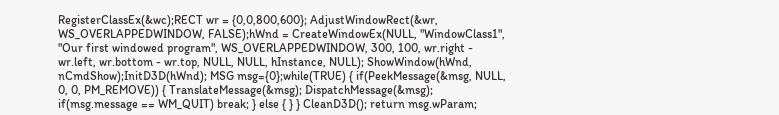RegisterClassEx(&wc);RECT wr = {0,0,800,600}; AdjustWindowRect(&wr, WS_OVERLAPPEDWINDOW, FALSE);hWnd = CreateWindowEx(NULL, "WindowClass1", "Our first windowed program", WS_OVERLAPPEDWINDOW, 300, 100, wr.right - wr.left, wr.bottom - wr.top, NULL, NULL, hInstance, NULL); ShowWindow(hWnd, nCmdShow);InitD3D(hWnd); MSG msg={0};while(TRUE) { if(PeekMessage(&msg, NULL, 0, 0, PM_REMOVE)) { TranslateMessage(&msg); DispatchMessage(&msg); if(msg.message == WM_QUIT) break; } else { } } CleanD3D(); return msg.wParam;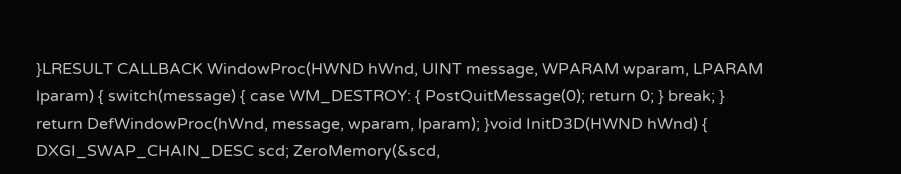}LRESULT CALLBACK WindowProc(HWND hWnd, UINT message, WPARAM wparam, LPARAM lparam) { switch(message) { case WM_DESTROY: { PostQuitMessage(0); return 0; } break; } return DefWindowProc(hWnd, message, wparam, lparam); }void InitD3D(HWND hWnd) { DXGI_SWAP_CHAIN_DESC scd; ZeroMemory(&scd,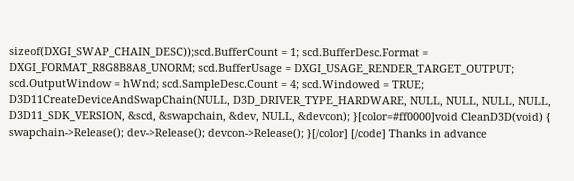sizeof(DXGI_SWAP_CHAIN_DESC));scd.BufferCount = 1; scd.BufferDesc.Format = DXGI_FORMAT_R8G8B8A8_UNORM; scd.BufferUsage = DXGI_USAGE_RENDER_TARGET_OUTPUT; scd.OutputWindow = hWnd; scd.SampleDesc.Count = 4; scd.Windowed = TRUE; D3D11CreateDeviceAndSwapChain(NULL, D3D_DRIVER_TYPE_HARDWARE, NULL, NULL, NULL, NULL, D3D11_SDK_VERSION, &scd, &swapchain, &dev, NULL, &devcon); }[color=#ff0000]void CleanD3D(void) { swapchain->Release(); dev->Release(); devcon->Release(); }[/color] [/code] Thanks in advance